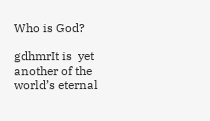Who is God?

gdhmrIt is  yet another of the world’s eternal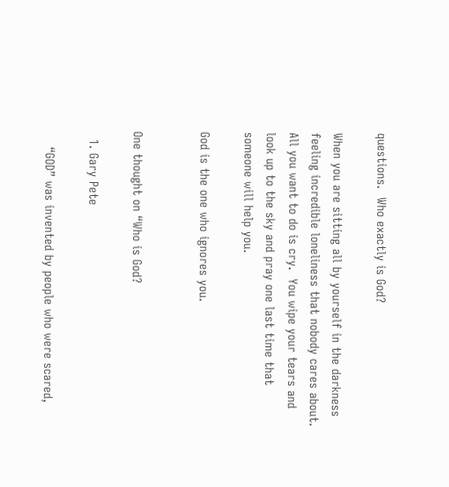questions.  Who exactly is God?

When you are sitting all by yourself in the darkness feeling incredible loneliness that nobody cares about.  All you want to do is cry.  You wipe your tears and look up to the sky and pray one last time that someone will help you.

God is the one who ignores you.


One thought on “Who is God?

  1. Gary Pete

    “GOD” was invented by people who were scared,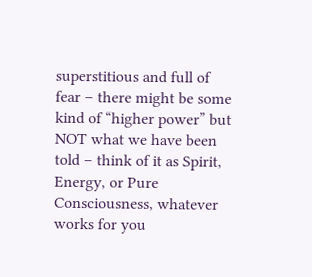superstitious and full of fear – there might be some kind of “higher power” but NOT what we have been told – think of it as Spirit, Energy, or Pure Consciousness, whatever works for you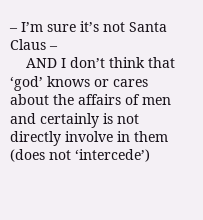– I’m sure it’s not Santa Claus –
    AND I don’t think that ‘god’ knows or cares about the affairs of men and certainly is not directly involve in them (does not ‘intercede’)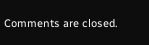Comments are closed.